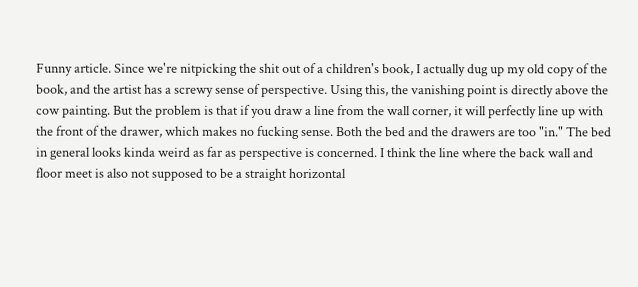Funny article. Since we're nitpicking the shit out of a children's book, I actually dug up my old copy of the book, and the artist has a screwy sense of perspective. Using this, the vanishing point is directly above the cow painting. But the problem is that if you draw a line from the wall corner, it will perfectly line up with the front of the drawer, which makes no fucking sense. Both the bed and the drawers are too "in." The bed in general looks kinda weird as far as perspective is concerned. I think the line where the back wall and floor meet is also not supposed to be a straight horizontal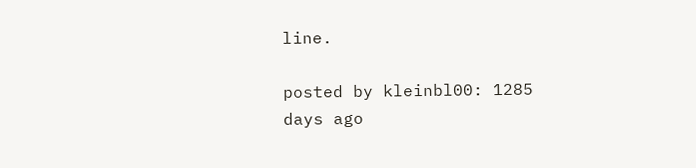line.

posted by kleinbl00: 1285 days ago